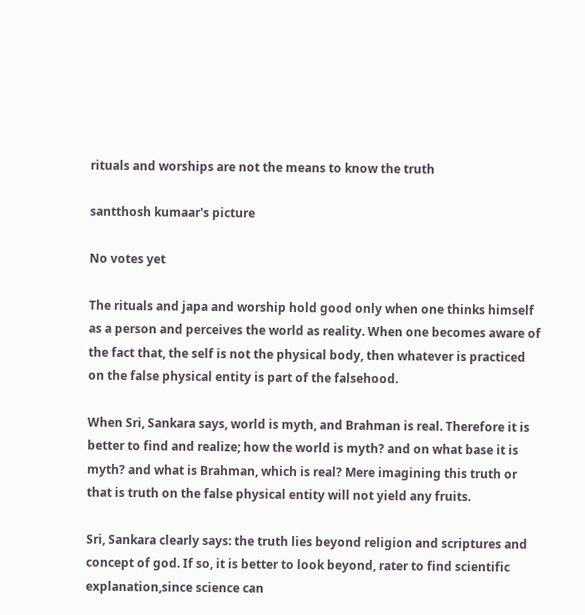rituals and worships are not the means to know the truth

santthosh kumaar's picture

No votes yet

The rituals and japa and worship hold good only when one thinks himself as a person and perceives the world as reality. When one becomes aware of the fact that, the self is not the physical body, then whatever is practiced on the false physical entity is part of the falsehood.

When Sri, Sankara says, world is myth, and Brahman is real. Therefore it is better to find and realize; how the world is myth? and on what base it is myth? and what is Brahman, which is real? Mere imagining this truth or that is truth on the false physical entity will not yield any fruits.

Sri, Sankara clearly says: the truth lies beyond religion and scriptures and concept of god. If so, it is better to look beyond, rater to find scientific explanation,since science can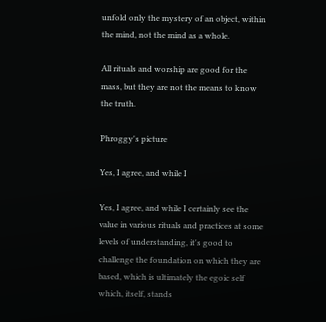unfold only the mystery of an object, within the mind, not the mind as a whole.

All rituals and worship are good for the mass, but they are not the means to know the truth.

Phroggy's picture

Yes, I agree, and while I

Yes, I agree, and while I certainly see the value in various rituals and practices at some levels of understanding, it's good to challenge the foundation on which they are based, which is ultimately the egoic self which, itself, stands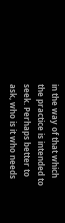in the way of that which the practice is intended to seek. Perhaps better to ask, who is it who needs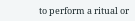to perform a ritual or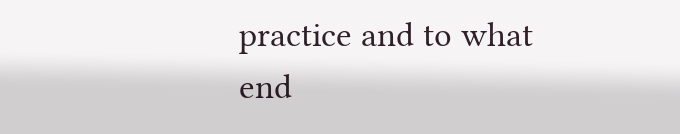practice and to what end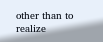other than to realize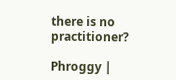there is no practitioner?

Phroggy |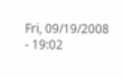Fri, 09/19/2008 - 19:02